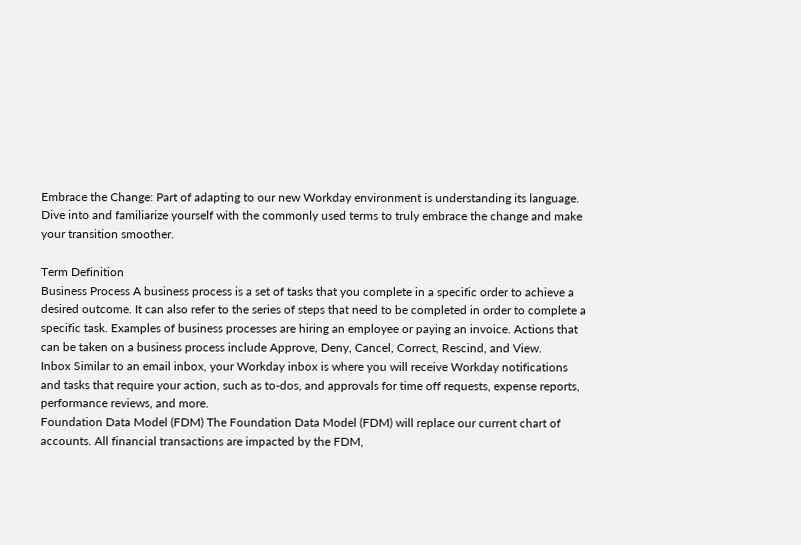Embrace the Change: Part of adapting to our new Workday environment is understanding its language. Dive into and familiarize yourself with the commonly used terms to truly embrace the change and make your transition smoother.

Term Definition
Business Process A business process is a set of tasks that you complete in a specific order to achieve a desired outcome. It can also refer to the series of steps that need to be completed in order to complete a specific task. Examples of business processes are hiring an employee or paying an invoice. Actions that can be taken on a business process include Approve, Deny, Cancel, Correct, Rescind, and View.
Inbox Similar to an email inbox, your Workday inbox is where you will receive Workday notifications and tasks that require your action, such as to-dos, and approvals for time off requests, expense reports, performance reviews, and more.
Foundation Data Model (FDM) The Foundation Data Model (FDM) will replace our current chart of accounts. All financial transactions are impacted by the FDM,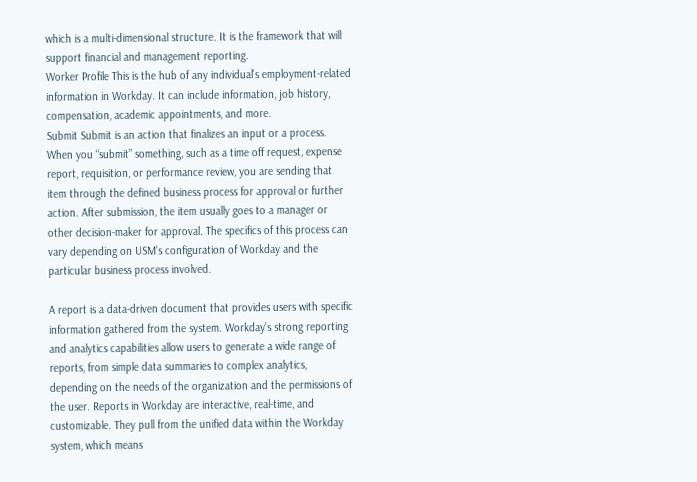which is a multi-dimensional structure. It is the framework that will support financial and management reporting.
Worker Profile This is the hub of any individual’s employment-related information in Workday. It can include information, job history, compensation, academic appointments, and more.
Submit Submit is an action that finalizes an input or a process. When you “submit” something, such as a time off request, expense report, requisition, or performance review, you are sending that item through the defined business process for approval or further action. After submission, the item usually goes to a manager or other decision-maker for approval. The specifics of this process can vary depending on USM’s configuration of Workday and the particular business process involved.

A report is a data-driven document that provides users with specific information gathered from the system. Workday’s strong reporting and analytics capabilities allow users to generate a wide range of reports, from simple data summaries to complex analytics, depending on the needs of the organization and the permissions of the user. Reports in Workday are interactive, real-time, and customizable. They pull from the unified data within the Workday system, which means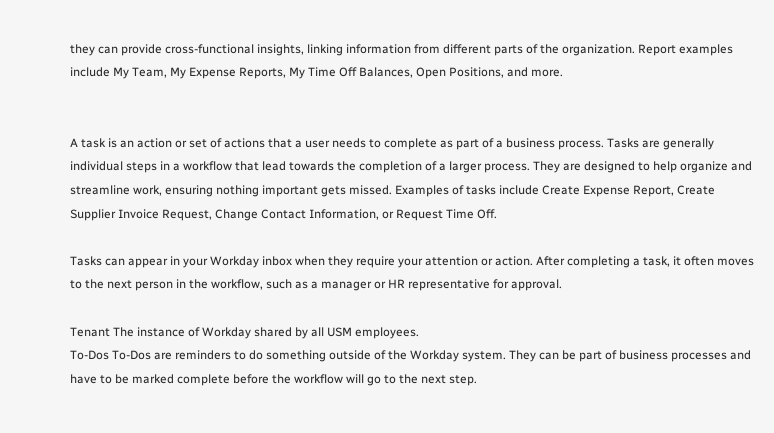they can provide cross-functional insights, linking information from different parts of the organization. Report examples include My Team, My Expense Reports, My Time Off Balances, Open Positions, and more.


A task is an action or set of actions that a user needs to complete as part of a business process. Tasks are generally individual steps in a workflow that lead towards the completion of a larger process. They are designed to help organize and streamline work, ensuring nothing important gets missed. Examples of tasks include Create Expense Report, Create Supplier Invoice Request, Change Contact Information, or Request Time Off.

Tasks can appear in your Workday inbox when they require your attention or action. After completing a task, it often moves to the next person in the workflow, such as a manager or HR representative for approval.

Tenant The instance of Workday shared by all USM employees.
To-Dos To-Dos are reminders to do something outside of the Workday system. They can be part of business processes and have to be marked complete before the workflow will go to the next step.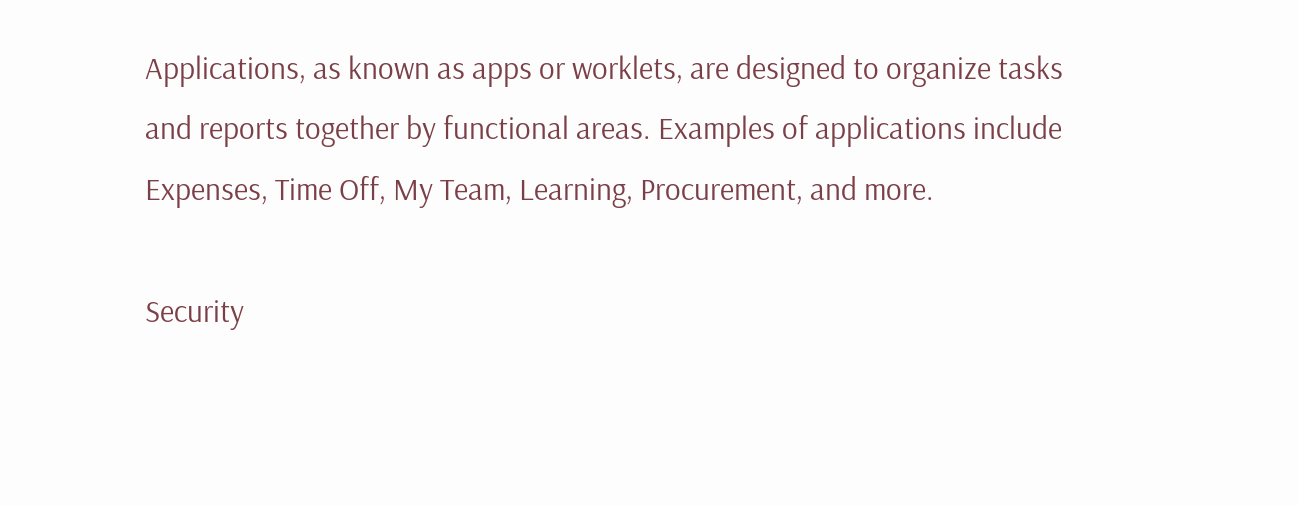Applications, as known as apps or worklets, are designed to organize tasks and reports together by functional areas. Examples of applications include Expenses, Time Off, My Team, Learning, Procurement, and more.

Security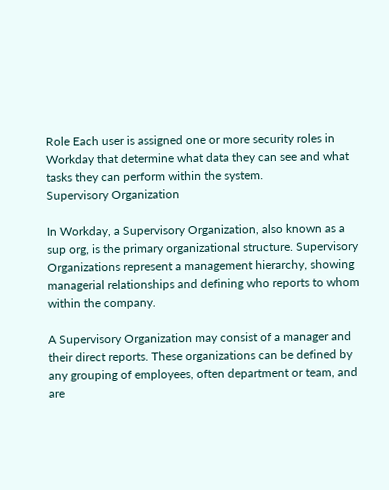Role Each user is assigned one or more security roles in Workday that determine what data they can see and what tasks they can perform within the system.
Supervisory Organization

In Workday, a Supervisory Organization, also known as a sup org, is the primary organizational structure. Supervisory Organizations represent a management hierarchy, showing managerial relationships and defining who reports to whom within the company.

A Supervisory Organization may consist of a manager and their direct reports. These organizations can be defined by any grouping of employees, often department or team, and are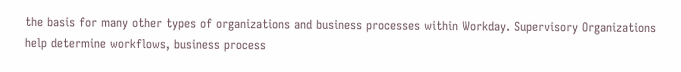the basis for many other types of organizations and business processes within Workday. Supervisory Organizations help determine workflows, business process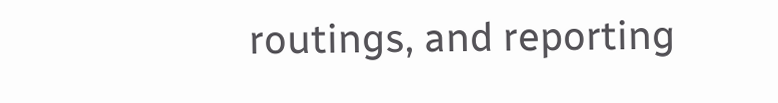routings, and reporting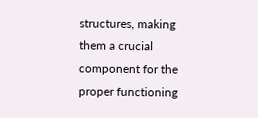structures, making them a crucial component for the proper functioning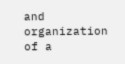and organization of a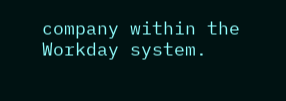company within the Workday system.